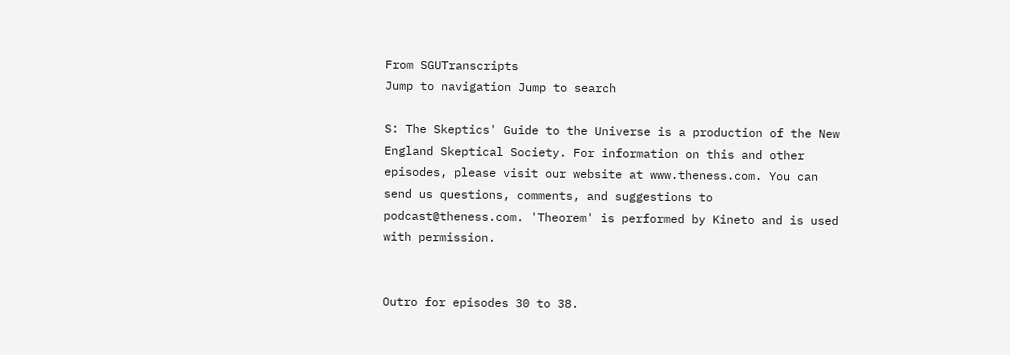From SGUTranscripts
Jump to navigation Jump to search

S: The Skeptics' Guide to the Universe is a production of the New England Skeptical Society. For information on this and other episodes, please visit our website at www.theness.com. You can send us questions, comments, and suggestions to podcast@theness.com. 'Theorem' is performed by Kineto and is used with permission.


Outro for episodes 30 to 38.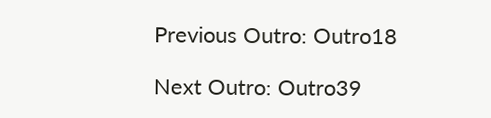Previous Outro: Outro18

Next Outro: Outro39